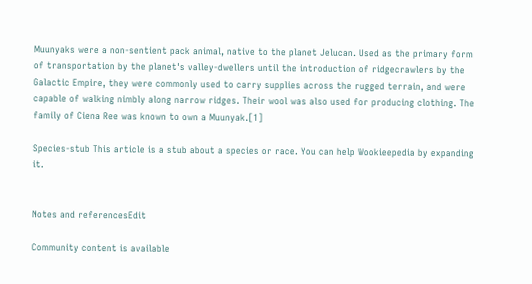Muunyaks were a non-sentient pack animal, native to the planet Jelucan. Used as the primary form of transportation by the planet's valley-dwellers until the introduction of ridgecrawlers by the Galactic Empire, they were commonly used to carry supplies across the rugged terrain, and were capable of walking nimbly along narrow ridges. Their wool was also used for producing clothing. The family of Ciena Ree was known to own a Muunyak.[1]

Species-stub This article is a stub about a species or race. You can help Wookieepedia by expanding it.


Notes and referencesEdit

Community content is available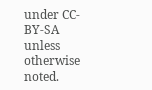under CC-BY-SA unless otherwise noted.